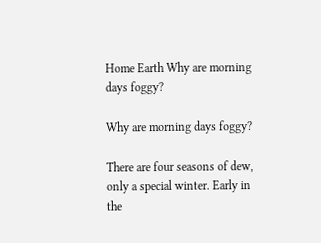Home Earth Why are morning days foggy?

Why are morning days foggy?

There are four seasons of dew, only a special winter. Early in the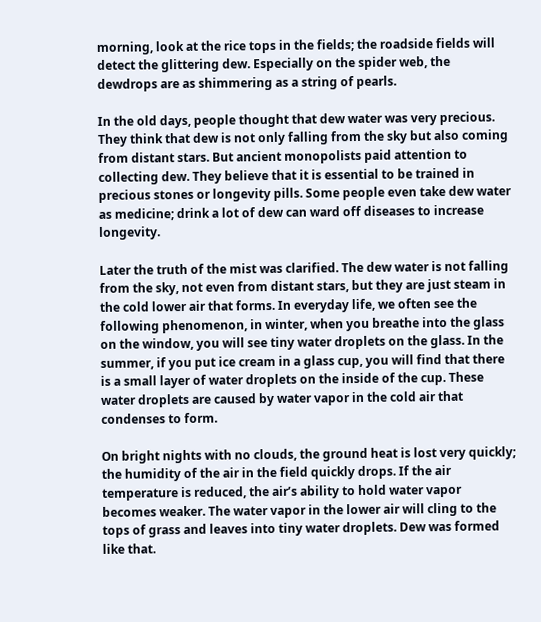morning, look at the rice tops in the fields; the roadside fields will detect the glittering dew. Especially on the spider web, the dewdrops are as shimmering as a string of pearls.

In the old days, people thought that dew water was very precious. They think that dew is not only falling from the sky but also coming from distant stars. But ancient monopolists paid attention to collecting dew. They believe that it is essential to be trained in precious stones or longevity pills. Some people even take dew water as medicine; drink a lot of dew can ward off diseases to increase longevity.

Later the truth of the mist was clarified. The dew water is not falling from the sky, not even from distant stars, but they are just steam in the cold lower air that forms. In everyday life, we often see the following phenomenon, in winter, when you breathe into the glass on the window, you will see tiny water droplets on the glass. In the summer, if you put ice cream in a glass cup, you will find that there is a small layer of water droplets on the inside of the cup. These water droplets are caused by water vapor in the cold air that condenses to form.

On bright nights with no clouds, the ground heat is lost very quickly; the humidity of the air in the field quickly drops. If the air temperature is reduced, the air’s ability to hold water vapor becomes weaker. The water vapor in the lower air will cling to the tops of grass and leaves into tiny water droplets. Dew was formed like that.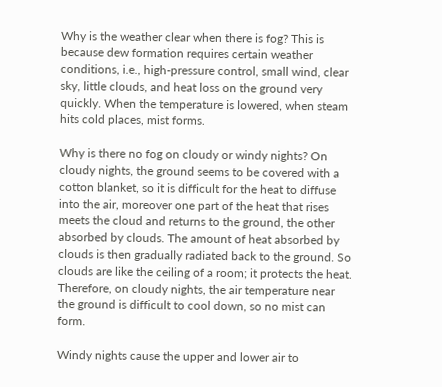Why is the weather clear when there is fog? This is because dew formation requires certain weather conditions, i.e., high-pressure control, small wind, clear sky, little clouds, and heat loss on the ground very quickly. When the temperature is lowered, when steam hits cold places, mist forms.

Why is there no fog on cloudy or windy nights? On cloudy nights, the ground seems to be covered with a cotton blanket, so it is difficult for the heat to diffuse into the air, moreover one part of the heat that rises meets the cloud and returns to the ground, the other absorbed by clouds. The amount of heat absorbed by clouds is then gradually radiated back to the ground. So clouds are like the ceiling of a room; it protects the heat. Therefore, on cloudy nights, the air temperature near the ground is difficult to cool down, so no mist can form.

Windy nights cause the upper and lower air to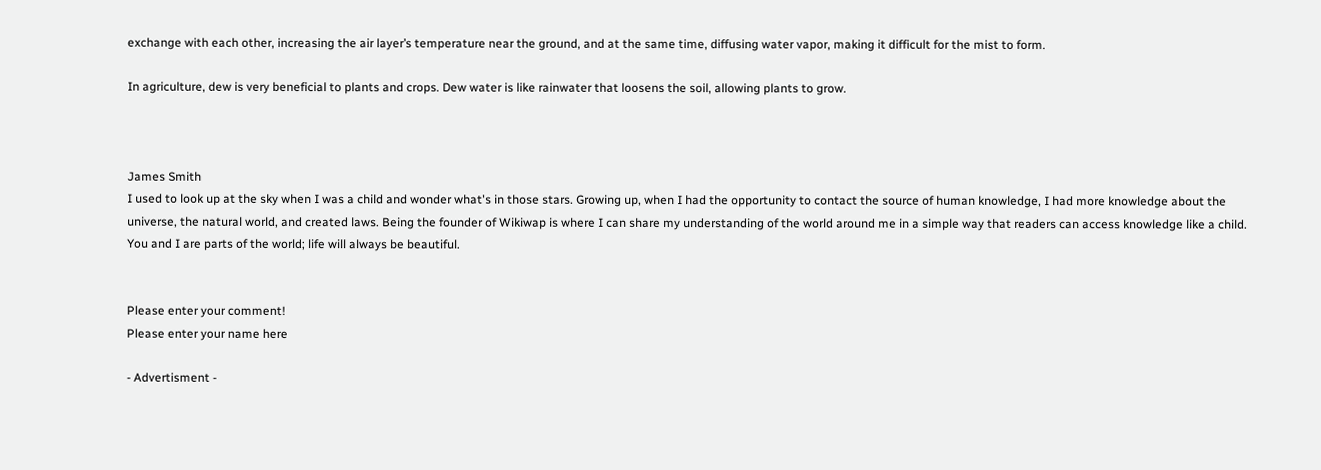exchange with each other, increasing the air layer’s temperature near the ground, and at the same time, diffusing water vapor, making it difficult for the mist to form.

In agriculture, dew is very beneficial to plants and crops. Dew water is like rainwater that loosens the soil, allowing plants to grow.



James Smith
I used to look up at the sky when I was a child and wonder what's in those stars. Growing up, when I had the opportunity to contact the source of human knowledge, I had more knowledge about the universe, the natural world, and created laws. Being the founder of Wikiwap is where I can share my understanding of the world around me in a simple way that readers can access knowledge like a child. You and I are parts of the world; life will always be beautiful.


Please enter your comment!
Please enter your name here

- Advertisment -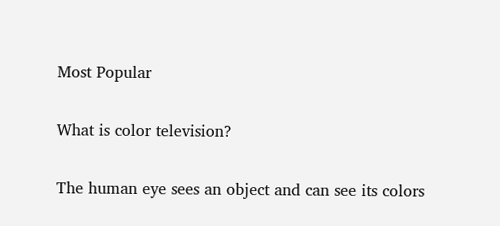Most Popular

What is color television?

The human eye sees an object and can see its colors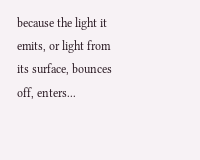because the light it emits, or light from its surface, bounces off, enters...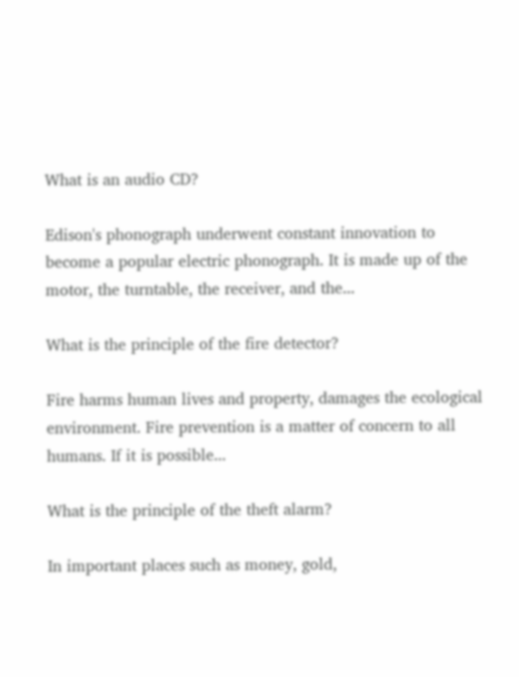What is an audio CD?

Edison's phonograph underwent constant innovation to become a popular electric phonograph. It is made up of the motor, the turntable, the receiver, and the...

What is the principle of the fire detector?

Fire harms human lives and property, damages the ecological environment. Fire prevention is a matter of concern to all humans. If it is possible...

What is the principle of the theft alarm?

In important places such as money, gold,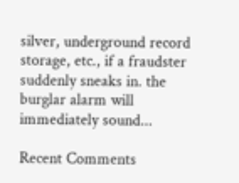silver, underground record storage, etc., if a fraudster suddenly sneaks in. the burglar alarm will immediately sound...

Recent Comments